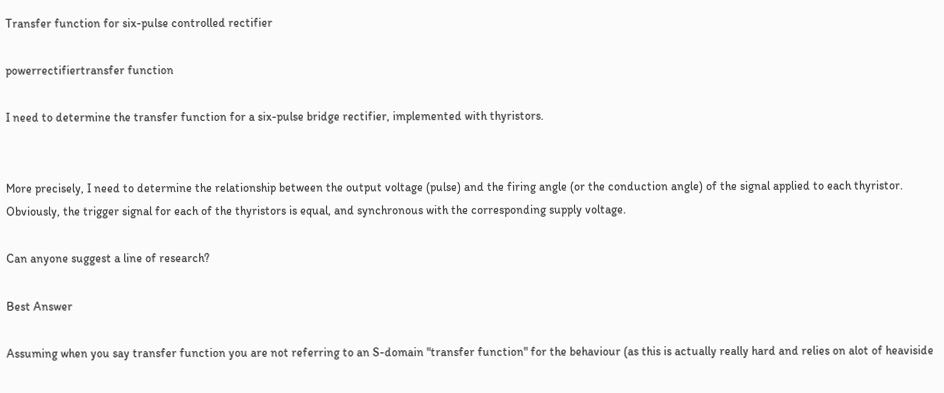Transfer function for six-pulse controlled rectifier

powerrectifiertransfer function

I need to determine the transfer function for a six-pulse bridge rectifier, implemented with thyristors.


More precisely, I need to determine the relationship between the output voltage (pulse) and the firing angle (or the conduction angle) of the signal applied to each thyristor.
Obviously, the trigger signal for each of the thyristors is equal, and synchronous with the corresponding supply voltage.

Can anyone suggest a line of research?

Best Answer

Assuming when you say transfer function you are not referring to an S-domain "transfer function" for the behaviour (as this is actually really hard and relies on alot of heaviside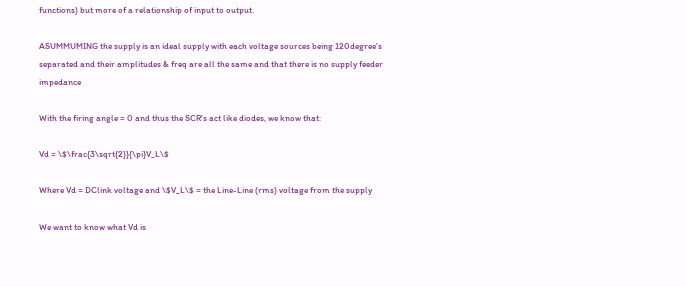functions) but more of a relationship of input to output.

ASUMMUMING the supply is an ideal supply with each voltage sources being 120degree's separated and their amplitudes & freq are all the same and that there is no supply feeder impedance

With the firing angle = 0 and thus the SCR's act like diodes, we know that:

Vd = \$\frac{3\sqrt{2}}{\pi}V_L\$

Where Vd = DClink voltage and \$V_L\$ = the Line-Line (rms) voltage from the supply

We want to know what Vd is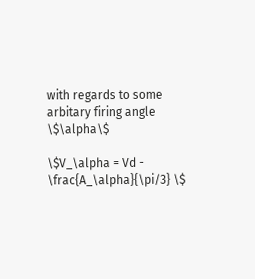with regards to some arbitary firing angle \$\alpha\$

\$V_\alpha = Vd - \frac{A_\alpha}{\pi/3} \$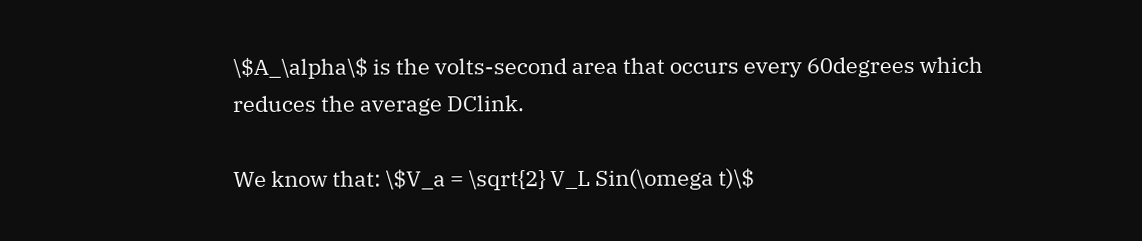\$A_\alpha\$ is the volts-second area that occurs every 60degrees which reduces the average DClink.

We know that: \$V_a = \sqrt{2} V_L Sin(\omega t)\$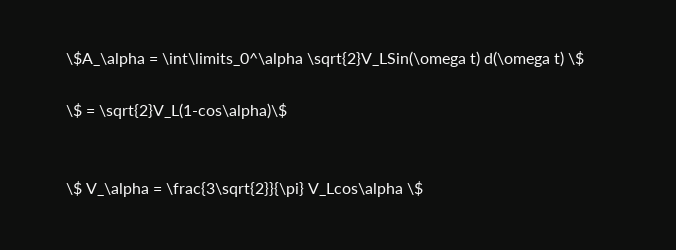\$A_\alpha = \int\limits_0^\alpha \sqrt{2}V_LSin(\omega t) d(\omega t) \$

\$ = \sqrt{2}V_L(1-cos\alpha)\$


\$ V_\alpha = \frac{3\sqrt{2}}{\pi} V_Lcos\alpha \$